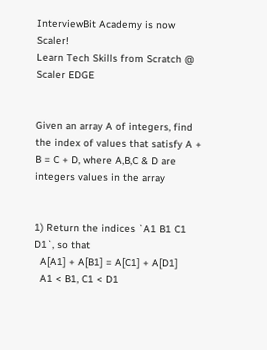InterviewBit Academy is now Scaler!
Learn Tech Skills from Scratch @ Scaler EDGE


Given an array A of integers, find the index of values that satisfy A + B = C + D, where A,B,C & D are integers values in the array


1) Return the indices `A1 B1 C1 D1`, so that
  A[A1] + A[B1] = A[C1] + A[D1]
  A1 < B1, C1 < D1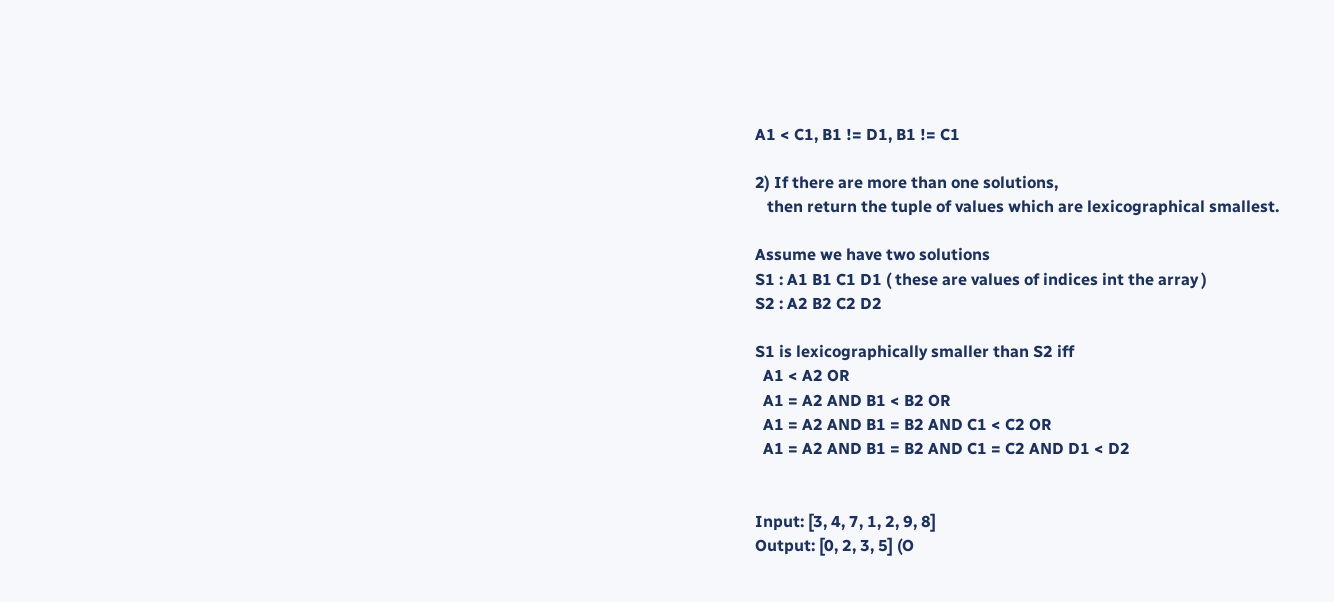A1 < C1, B1 != D1, B1 != C1

2) If there are more than one solutions,
   then return the tuple of values which are lexicographical smallest.

Assume we have two solutions
S1 : A1 B1 C1 D1 ( these are values of indices int the array )
S2 : A2 B2 C2 D2

S1 is lexicographically smaller than S2 iff
  A1 < A2 OR
  A1 = A2 AND B1 < B2 OR
  A1 = A2 AND B1 = B2 AND C1 < C2 OR
  A1 = A2 AND B1 = B2 AND C1 = C2 AND D1 < D2


Input: [3, 4, 7, 1, 2, 9, 8]
Output: [0, 2, 3, 5] (O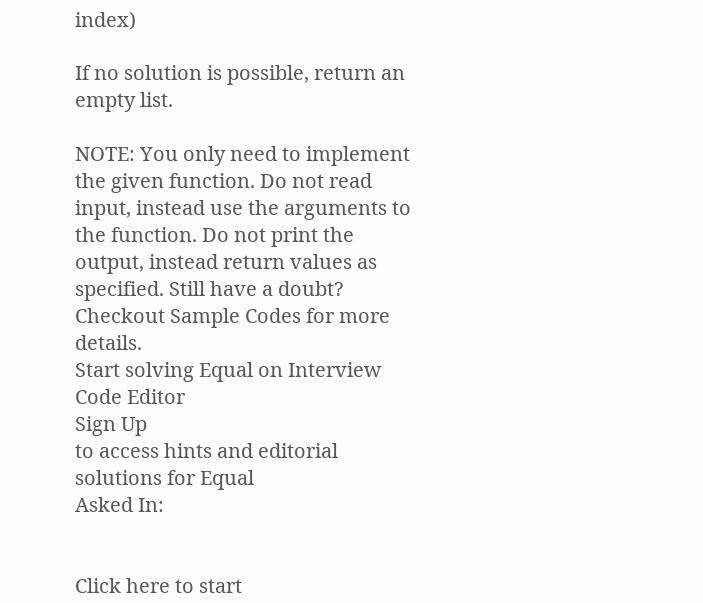index)

If no solution is possible, return an empty list.

NOTE: You only need to implement the given function. Do not read input, instead use the arguments to the function. Do not print the output, instead return values as specified. Still have a doubt? Checkout Sample Codes for more details.
Start solving Equal on Interview Code Editor
Sign Up
to access hints and editorial solutions for Equal
Asked In:


Click here to start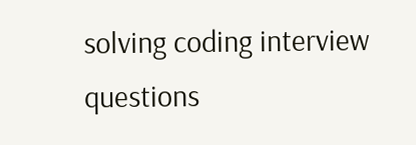solving coding interview questions